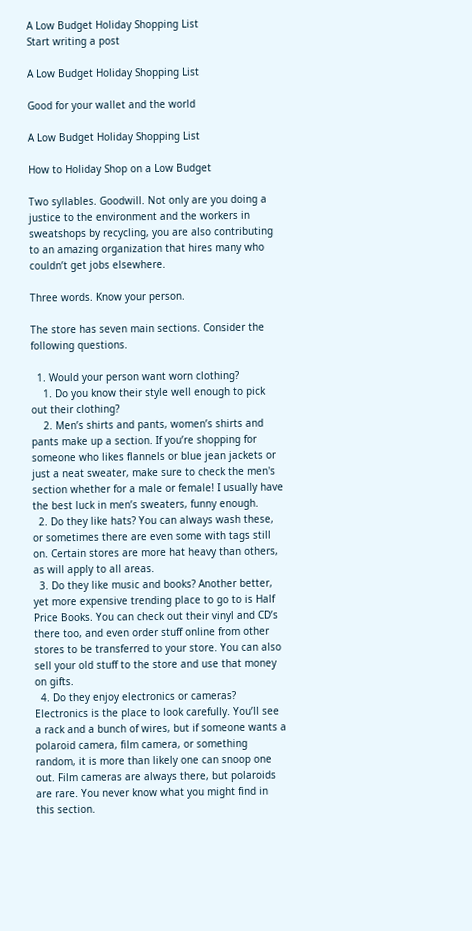A Low Budget Holiday Shopping List
Start writing a post

A Low Budget Holiday Shopping List

Good for your wallet and the world

A Low Budget Holiday Shopping List

How to Holiday Shop on a Low Budget

Two syllables. Goodwill. Not only are you doing a justice to the environment and the workers in sweatshops by recycling, you are also contributing to an amazing organization that hires many who couldn’t get jobs elsewhere.

Three words. Know your person.

The store has seven main sections. Consider the following questions.

  1. Would your person want worn clothing?
    1. Do you know their style well enough to pick out their clothing?
    2. Men’s shirts and pants, women’s shirts and pants make up a section. If you’re shopping for someone who likes flannels or blue jean jackets or just a neat sweater, make sure to check the men's section whether for a male or female! I usually have the best luck in men’s sweaters, funny enough.
  2. Do they like hats? You can always wash these, or sometimes there are even some with tags still on. Certain stores are more hat heavy than others, as will apply to all areas.
  3. Do they like music and books? Another better, yet more expensive trending place to go to is Half Price Books. You can check out their vinyl and CD’s there too, and even order stuff online from other stores to be transferred to your store. You can also sell your old stuff to the store and use that money on gifts.
  4. Do they enjoy electronics or cameras? Electronics is the place to look carefully. You’ll see a rack and a bunch of wires, but if someone wants a polaroid camera, film camera, or something random, it is more than likely one can snoop one out. Film cameras are always there, but polaroids are rare. You never know what you might find in this section.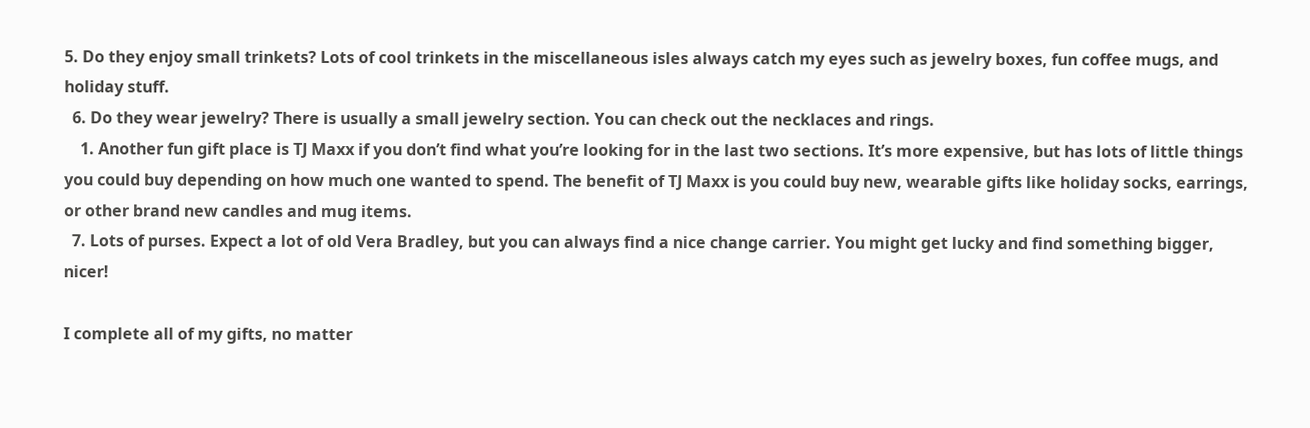5. Do they enjoy small trinkets? Lots of cool trinkets in the miscellaneous isles always catch my eyes such as jewelry boxes, fun coffee mugs, and holiday stuff.
  6. Do they wear jewelry? There is usually a small jewelry section. You can check out the necklaces and rings.
    1. Another fun gift place is TJ Maxx if you don’t find what you’re looking for in the last two sections. It’s more expensive, but has lots of little things you could buy depending on how much one wanted to spend. The benefit of TJ Maxx is you could buy new, wearable gifts like holiday socks, earrings, or other brand new candles and mug items.
  7. Lots of purses. Expect a lot of old Vera Bradley, but you can always find a nice change carrier. You might get lucky and find something bigger, nicer!

I complete all of my gifts, no matter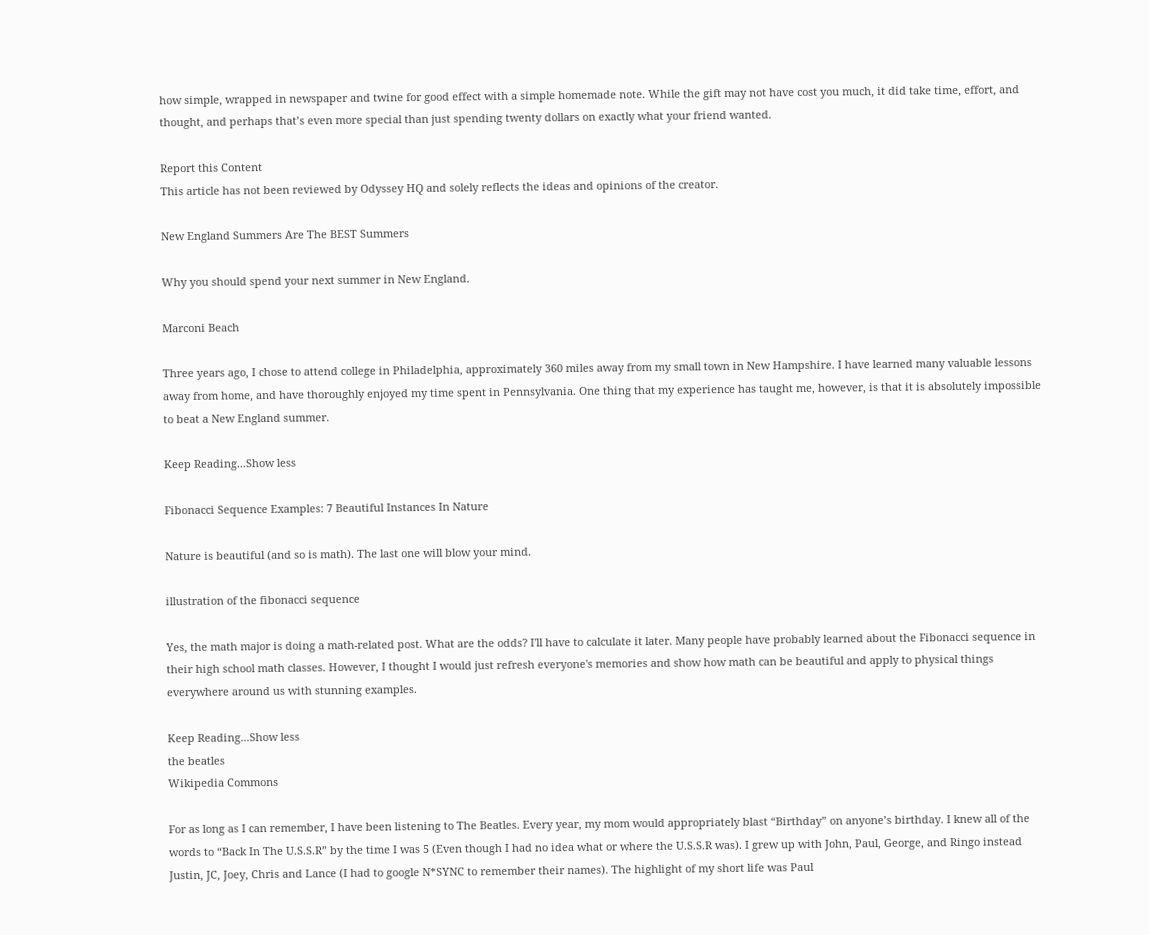how simple, wrapped in newspaper and twine for good effect with a simple homemade note. While the gift may not have cost you much, it did take time, effort, and thought, and perhaps that’s even more special than just spending twenty dollars on exactly what your friend wanted.

Report this Content
This article has not been reviewed by Odyssey HQ and solely reflects the ideas and opinions of the creator.

New England Summers Are The BEST Summers

Why you should spend your next summer in New England.

Marconi Beach

Three years ago, I chose to attend college in Philadelphia, approximately 360 miles away from my small town in New Hampshire. I have learned many valuable lessons away from home, and have thoroughly enjoyed my time spent in Pennsylvania. One thing that my experience has taught me, however, is that it is absolutely impossible to beat a New England summer.

Keep Reading...Show less

Fibonacci Sequence Examples: 7 Beautiful Instances In Nature

Nature is beautiful (and so is math). The last one will blow your mind.

illustration of the fibonacci sequence

Yes, the math major is doing a math-related post. What are the odds? I'll have to calculate it later. Many people have probably learned about the Fibonacci sequence in their high school math classes. However, I thought I would just refresh everyone's memories and show how math can be beautiful and apply to physical things everywhere around us with stunning examples.

Keep Reading...Show less
the beatles
Wikipedia Commons

For as long as I can remember, I have been listening to The Beatles. Every year, my mom would appropriately blast “Birthday” on anyone’s birthday. I knew all of the words to “Back In The U.S.S.R” by the time I was 5 (Even though I had no idea what or where the U.S.S.R was). I grew up with John, Paul, George, and Ringo instead Justin, JC, Joey, Chris and Lance (I had to google N*SYNC to remember their names). The highlight of my short life was Paul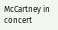McCartney in concert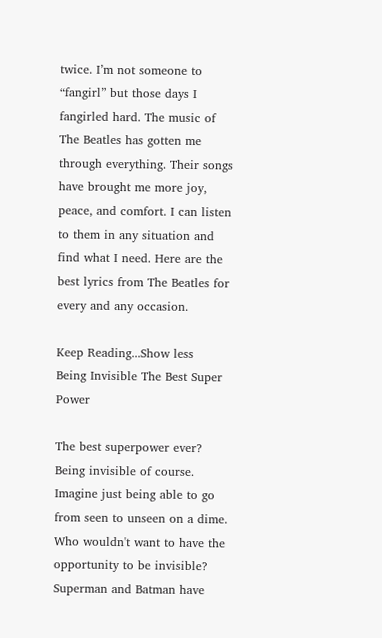twice. I’m not someone to “fangirl” but those days I fangirled hard. The music of The Beatles has gotten me through everything. Their songs have brought me more joy, peace, and comfort. I can listen to them in any situation and find what I need. Here are the best lyrics from The Beatles for every and any occasion.

Keep Reading...Show less
Being Invisible The Best Super Power

The best superpower ever? Being invisible of course. Imagine just being able to go from seen to unseen on a dime. Who wouldn't want to have the opportunity to be invisible? Superman and Batman have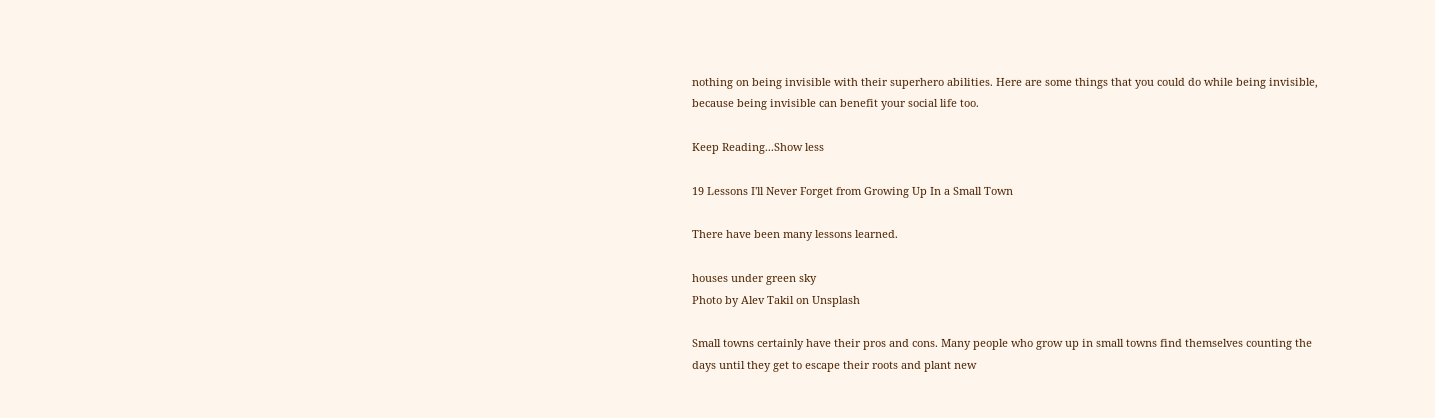nothing on being invisible with their superhero abilities. Here are some things that you could do while being invisible, because being invisible can benefit your social life too.

Keep Reading...Show less

19 Lessons I'll Never Forget from Growing Up In a Small Town

There have been many lessons learned.

houses under green sky
Photo by Alev Takil on Unsplash

Small towns certainly have their pros and cons. Many people who grow up in small towns find themselves counting the days until they get to escape their roots and plant new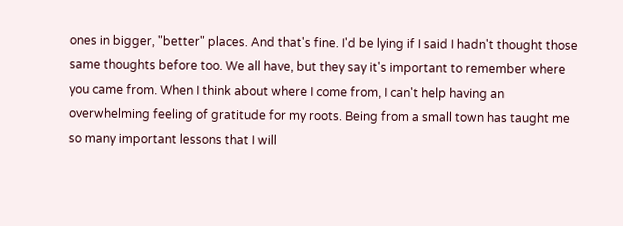ones in bigger, "better" places. And that's fine. I'd be lying if I said I hadn't thought those same thoughts before too. We all have, but they say it's important to remember where you came from. When I think about where I come from, I can't help having an overwhelming feeling of gratitude for my roots. Being from a small town has taught me so many important lessons that I will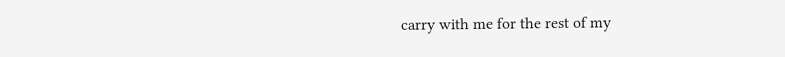carry with me for the rest of my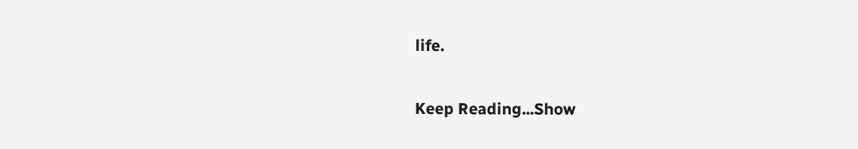life.

Keep Reading...Show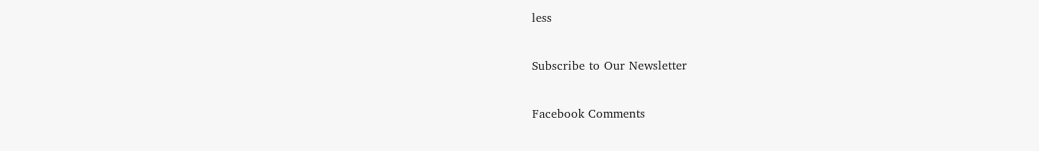less

Subscribe to Our Newsletter

Facebook Comments